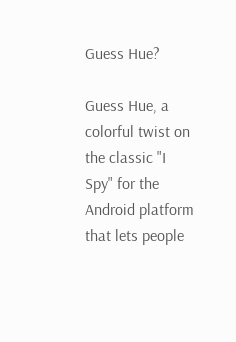Guess Hue?

Guess Hue, a colorful twist on the classic "I Spy" for the Android platform that lets people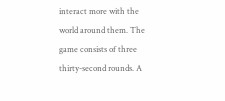interact more with the world around them. The game consists of three thirty-second rounds. A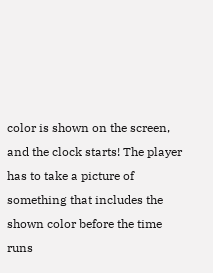color is shown on the screen, and the clock starts! The player has to take a picture of something that includes the shown color before the time runs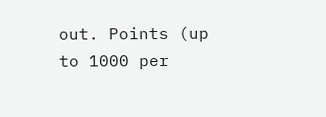out. Points (up to 1000 per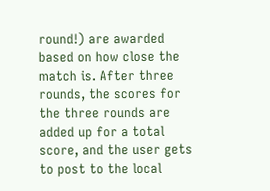round!) are awarded based on how close the match is. After three rounds, the scores for the three rounds are added up for a total score, and the user gets to post to the local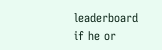leaderboard if he or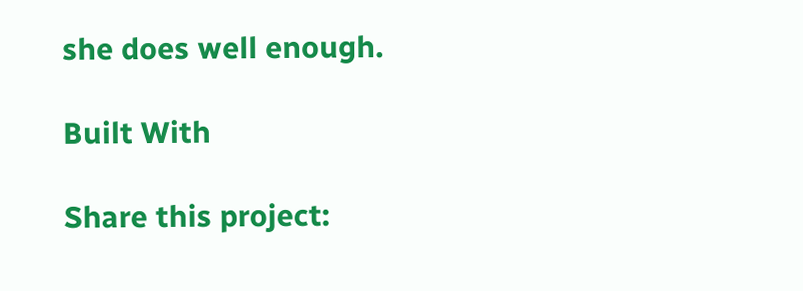she does well enough.

Built With

Share this project: